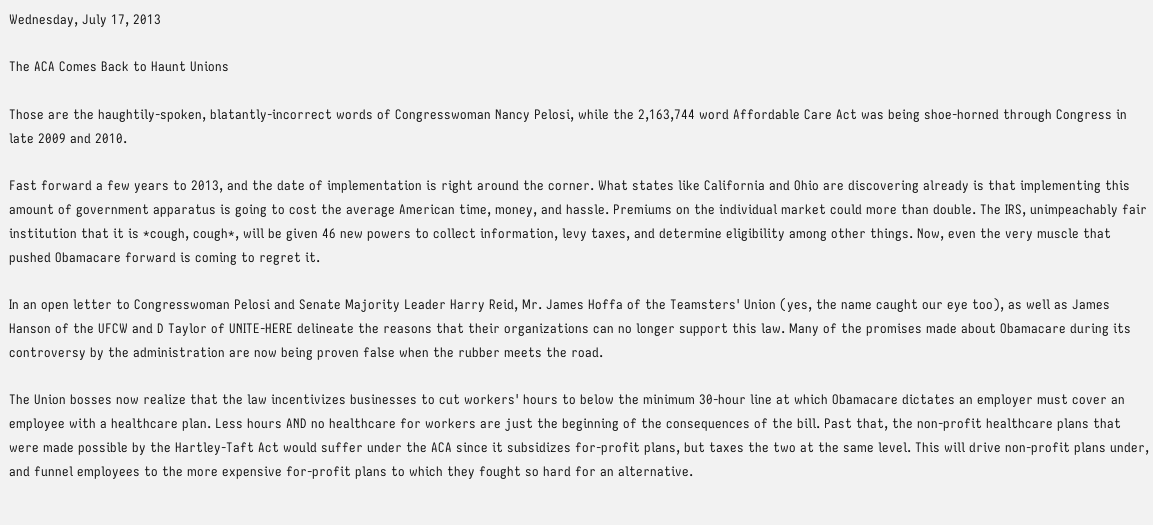Wednesday, July 17, 2013

The ACA Comes Back to Haunt Unions

Those are the haughtily-spoken, blatantly-incorrect words of Congresswoman Nancy Pelosi, while the 2,163,744 word Affordable Care Act was being shoe-horned through Congress in late 2009 and 2010.

Fast forward a few years to 2013, and the date of implementation is right around the corner. What states like California and Ohio are discovering already is that implementing this amount of government apparatus is going to cost the average American time, money, and hassle. Premiums on the individual market could more than double. The IRS, unimpeachably fair institution that it is *cough, cough*, will be given 46 new powers to collect information, levy taxes, and determine eligibility among other things. Now, even the very muscle that pushed Obamacare forward is coming to regret it.

In an open letter to Congresswoman Pelosi and Senate Majority Leader Harry Reid, Mr. James Hoffa of the Teamsters' Union (yes, the name caught our eye too), as well as James Hanson of the UFCW and D Taylor of UNITE-HERE delineate the reasons that their organizations can no longer support this law. Many of the promises made about Obamacare during its controversy by the administration are now being proven false when the rubber meets the road.

The Union bosses now realize that the law incentivizes businesses to cut workers' hours to below the minimum 30-hour line at which Obamacare dictates an employer must cover an employee with a healthcare plan. Less hours AND no healthcare for workers are just the beginning of the consequences of the bill. Past that, the non-profit healthcare plans that were made possible by the Hartley-Taft Act would suffer under the ACA since it subsidizes for-profit plans, but taxes the two at the same level. This will drive non-profit plans under, and funnel employees to the more expensive for-profit plans to which they fought so hard for an alternative.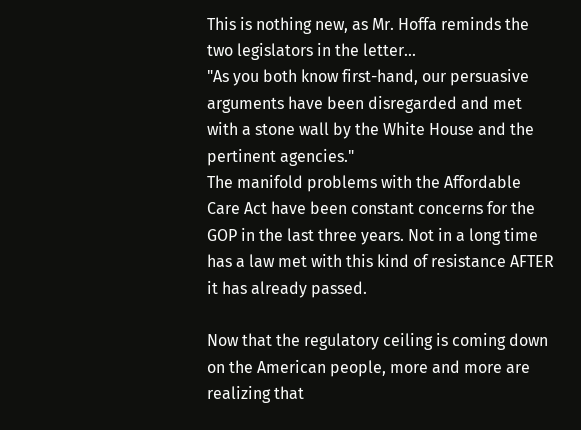This is nothing new, as Mr. Hoffa reminds the two legislators in the letter...
"As you both know first-hand, our persuasive arguments have been disregarded and met with a stone wall by the White House and the pertinent agencies."
The manifold problems with the Affordable Care Act have been constant concerns for the GOP in the last three years. Not in a long time has a law met with this kind of resistance AFTER it has already passed.

Now that the regulatory ceiling is coming down on the American people, more and more are realizing that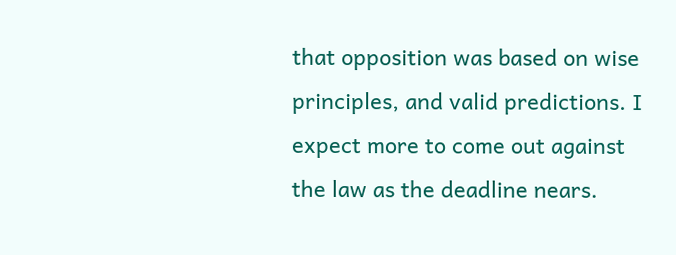that opposition was based on wise principles, and valid predictions. I expect more to come out against the law as the deadline nears.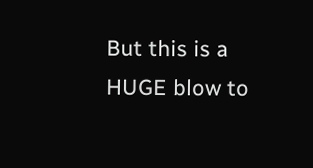But this is a HUGE blow to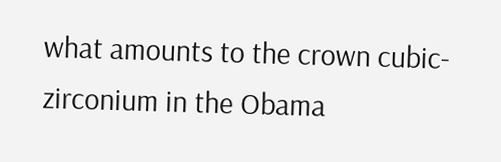what amounts to the crown cubic-zirconium in the Obama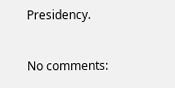Presidency.

No comments: